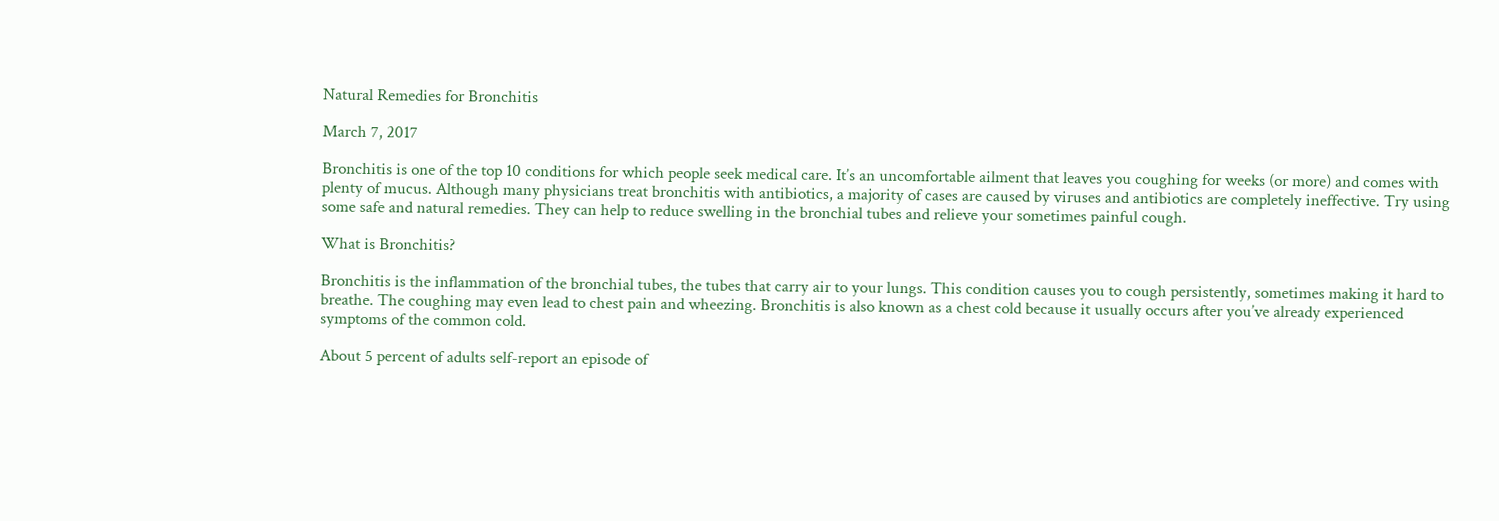Natural Remedies for Bronchitis

March 7, 2017

Bronchitis is one of the top 10 conditions for which people seek medical care. It’s an uncomfortable ailment that leaves you coughing for weeks (or more) and comes with plenty of mucus. Although many physicians treat bronchitis with antibiotics, a majority of cases are caused by viruses and antibiotics are completely ineffective. Try using some safe and natural remedies. They can help to reduce swelling in the bronchial tubes and relieve your sometimes painful cough.

What is Bronchitis?

Bronchitis is the inflammation of the bronchial tubes, the tubes that carry air to your lungs. This condition causes you to cough persistently, sometimes making it hard to breathe. The coughing may even lead to chest pain and wheezing. Bronchitis is also known as a chest cold because it usually occurs after you’ve already experienced symptoms of the common cold.

About 5 percent of adults self-report an episode of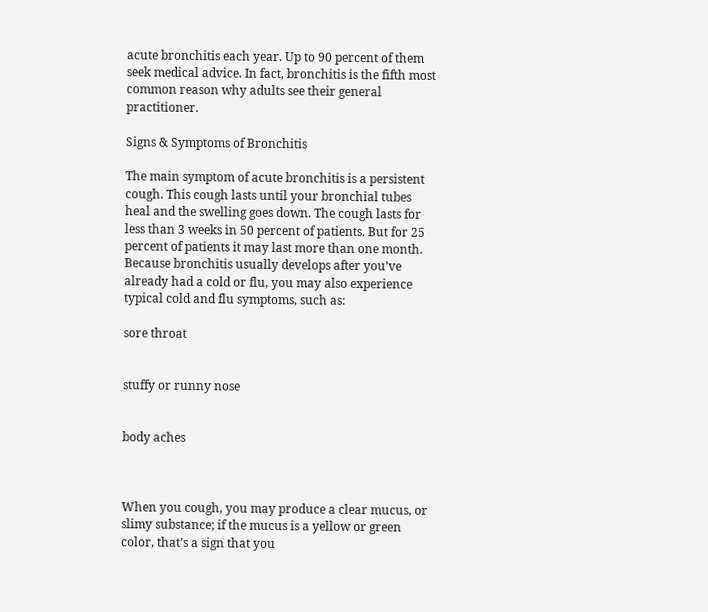acute bronchitis each year. Up to 90 percent of them seek medical advice. In fact, bronchitis is the fifth most common reason why adults see their general practitioner.

Signs & Symptoms of Bronchitis

The main symptom of acute bronchitis is a persistent cough. This cough lasts until your bronchial tubes heal and the swelling goes down. The cough lasts for less than 3 weeks in 50 percent of patients. But for 25 percent of patients it may last more than one month. Because bronchitis usually develops after you’ve already had a cold or flu, you may also experience typical cold and flu symptoms, such as:

sore throat


stuffy or runny nose


body aches



When you cough, you may produce a clear mucus, or slimy substance; if the mucus is a yellow or green color, that’s a sign that you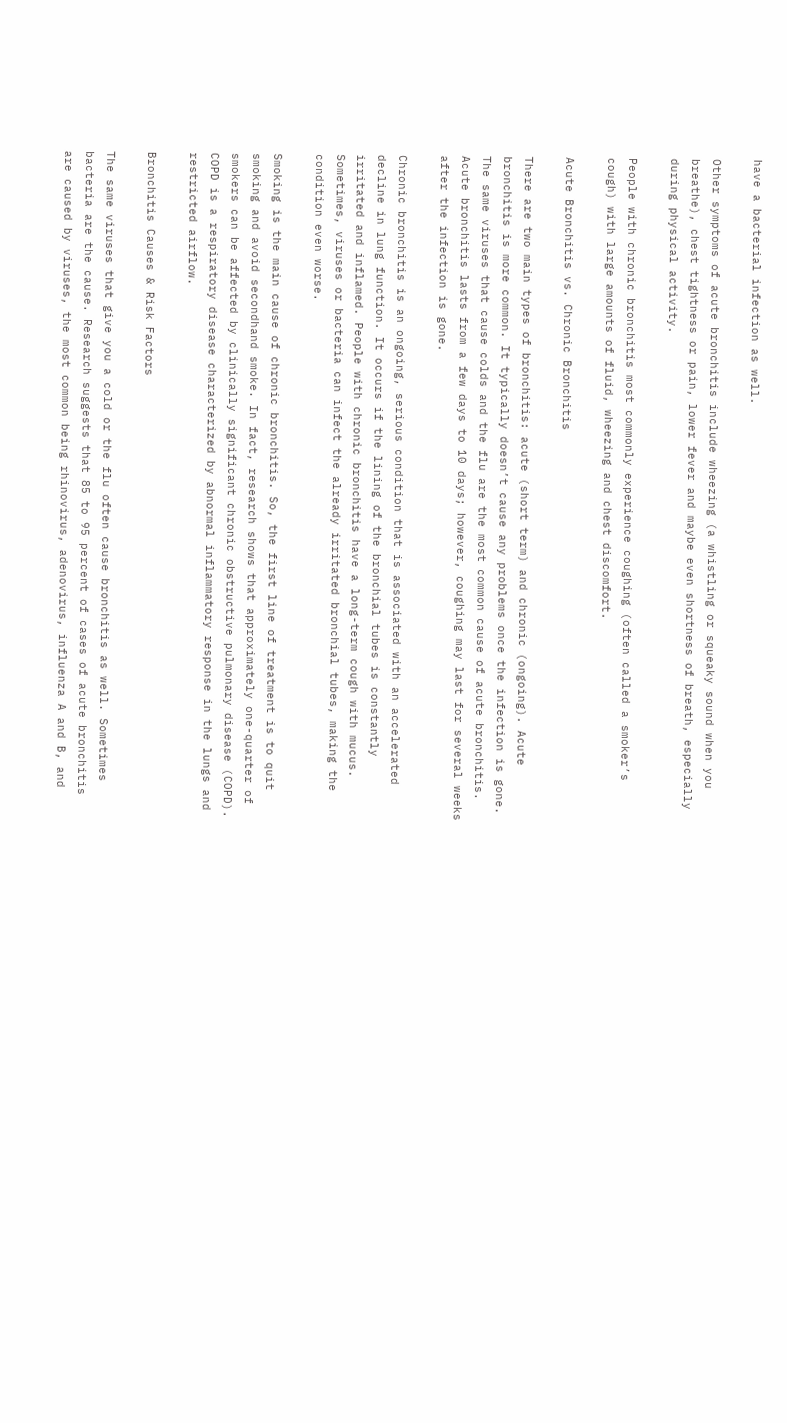have a bacterial infection as well.

Other symptoms of acute bronchitis include wheezing (a whistling or squeaky sound when you breathe), chest tightness or pain, lower fever and maybe even shortness of breath, especially during physical activity.

People with chronic bronchitis most commonly experience coughing (often called a smoker’s cough) with large amounts of fluid, wheezing and chest discomfort.

Acute Bronchitis vs. Chronic Bronchitis

There are two main types of bronchitis: acute (short term) and chronic (ongoing). Acute bronchitis is more common. It typically doesn’t cause any problems once the infection is gone. The same viruses that cause colds and the flu are the most common cause of acute bronchitis. Acute bronchitis lasts from a few days to 10 days; however, coughing may last for several weeks after the infection is gone.

Chronic bronchitis is an ongoing, serious condition that is associated with an accelerated decline in lung function. It occurs if the lining of the bronchial tubes is constantly irritated and inflamed. People with chronic bronchitis have a long-term cough with mucus. Sometimes, viruses or bacteria can infect the already irritated bronchial tubes, making the condition even worse.

Smoking is the main cause of chronic bronchitis. So, the first line of treatment is to quit smoking and avoid secondhand smoke. In fact, research shows that approximately one-quarter of smokers can be affected by clinically significant chronic obstructive pulmonary disease (COPD). COPD is a respiratory disease characterized by abnormal inflammatory response in the lungs and restricted airflow.

Bronchitis Causes & Risk Factors

The same viruses that give you a cold or the flu often cause bronchitis as well. Sometimes bacteria are the cause. Research suggests that 85 to 95 percent of cases of acute bronchitis are caused by viruses, the most common being rhinovirus, adenovirus, influenza A and B, and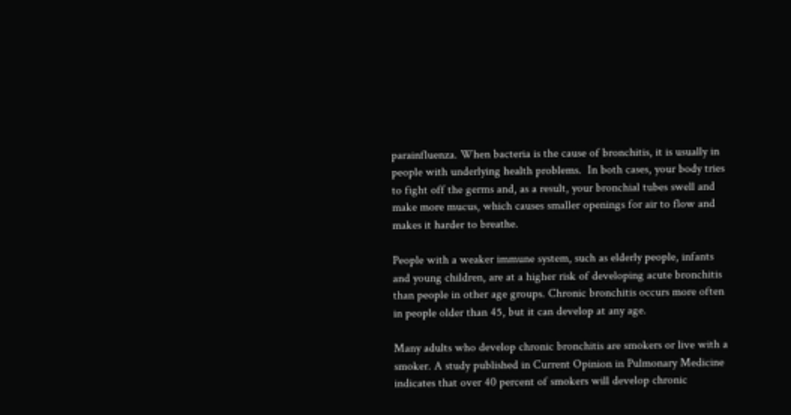parainfluenza. When bacteria is the cause of bronchitis, it is usually in people with underlying health problems.  In both cases, your body tries to fight off the germs and, as a result, your bronchial tubes swell and make more mucus, which causes smaller openings for air to flow and makes it harder to breathe.

People with a weaker immune system, such as elderly people, infants and young children, are at a higher risk of developing acute bronchitis than people in other age groups. Chronic bronchitis occurs more often in people older than 45, but it can develop at any age.

Many adults who develop chronic bronchitis are smokers or live with a smoker. A study published in Current Opinion in Pulmonary Medicine indicates that over 40 percent of smokers will develop chronic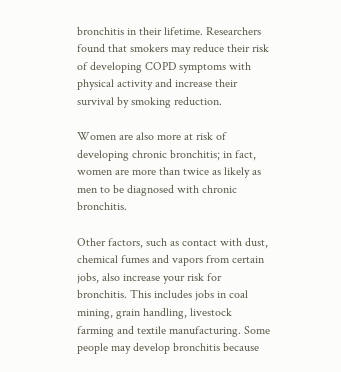bronchitis in their lifetime. Researchers found that smokers may reduce their risk of developing COPD symptoms with physical activity and increase their survival by smoking reduction.

Women are also more at risk of developing chronic bronchitis; in fact, women are more than twice as likely as men to be diagnosed with chronic bronchitis.

Other factors, such as contact with dust, chemical fumes and vapors from certain jobs, also increase your risk for bronchitis. This includes jobs in coal mining, grain handling, livestock farming and textile manufacturing. Some people may develop bronchitis because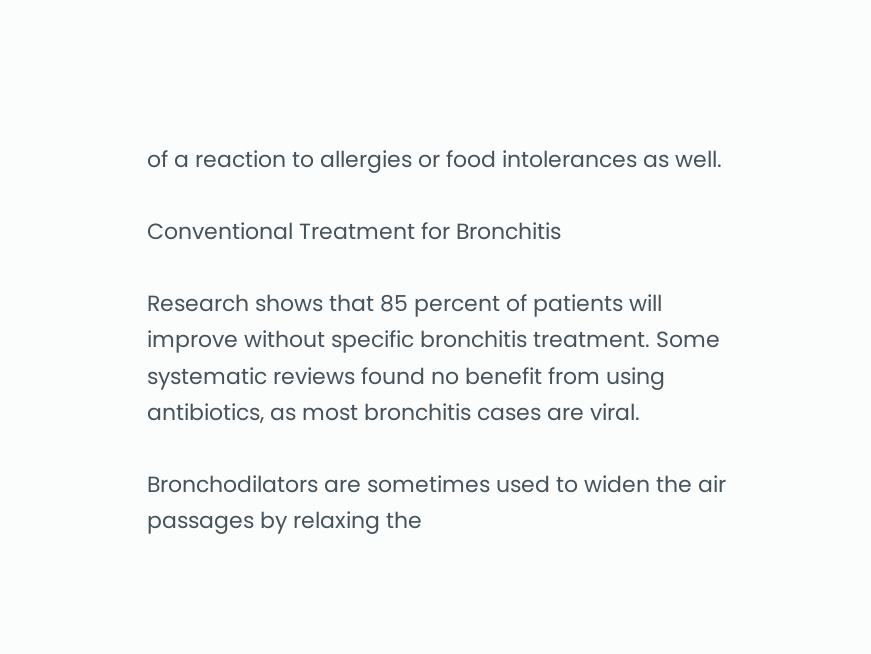of a reaction to allergies or food intolerances as well.

Conventional Treatment for Bronchitis

Research shows that 85 percent of patients will improve without specific bronchitis treatment. Some systematic reviews found no benefit from using antibiotics, as most bronchitis cases are viral.

Bronchodilators are sometimes used to widen the air passages by relaxing the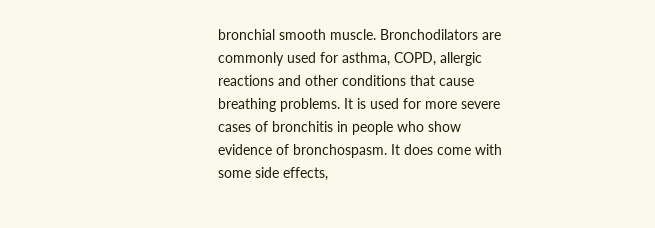bronchial smooth muscle. Bronchodilators are commonly used for asthma, COPD, allergic reactions and other conditions that cause breathing problems. It is used for more severe cases of bronchitis in people who show evidence of bronchospasm. It does come with some side effects,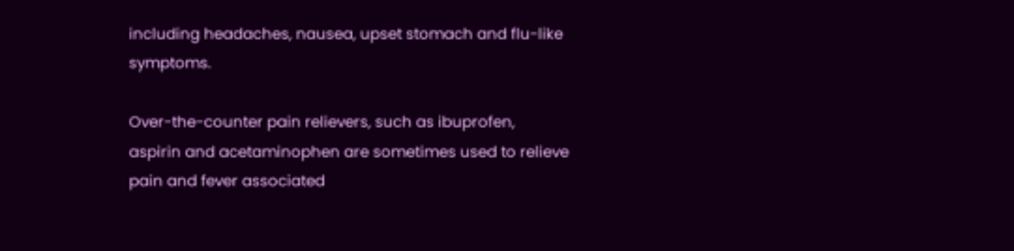including headaches, nausea, upset stomach and flu-like symptoms.

Over-the-counter pain relievers, such as ibuprofen, aspirin and acetaminophen are sometimes used to relieve pain and fever associated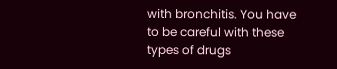with bronchitis. You have to be careful with these types of drugs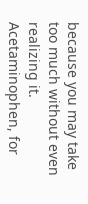because you may take too much without even realizing it. Acetaminophen, for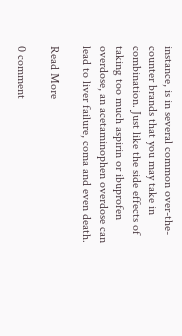instance, is in several common over-the-counter brands that you may take in combination. Just like the side effects of taking too much aspirin or ibuprofen overdose, an acetaminophen overdose can lead to liver failure, coma and even death.

Read More

0 comment